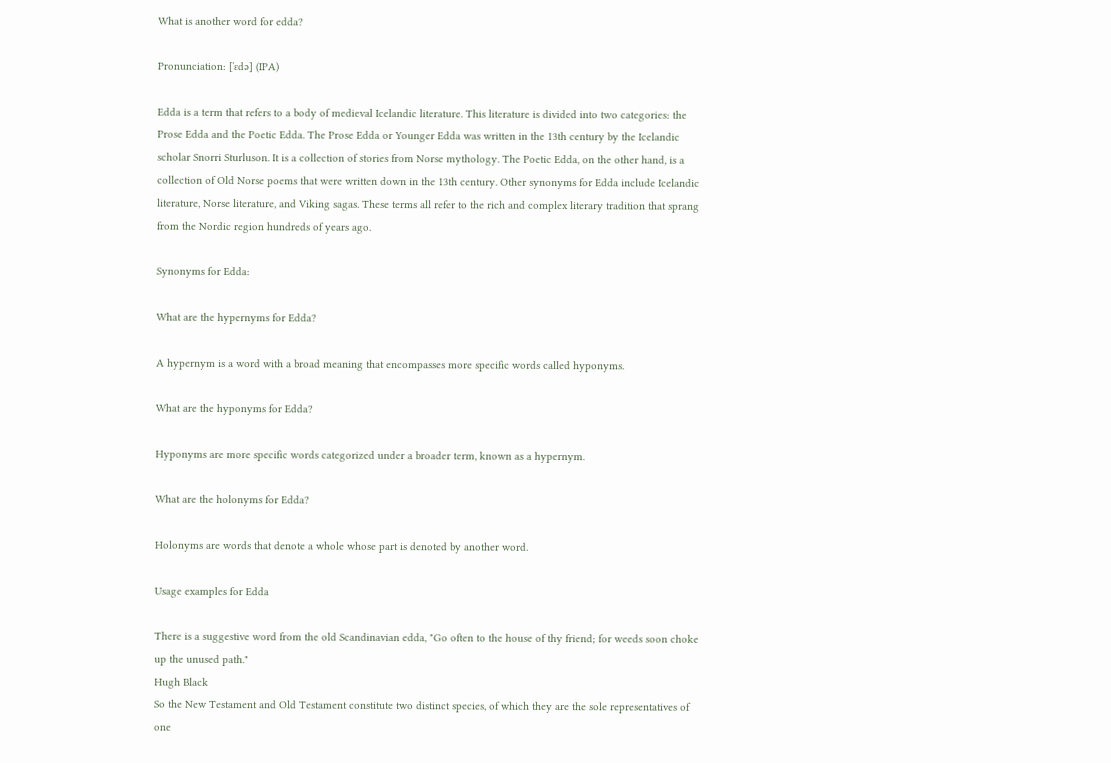What is another word for edda?

Pronunciation: [ˈɛdə] (IPA)

Edda is a term that refers to a body of medieval Icelandic literature. This literature is divided into two categories: the Prose Edda and the Poetic Edda. The Prose Edda or Younger Edda was written in the 13th century by the Icelandic scholar Snorri Sturluson. It is a collection of stories from Norse mythology. The Poetic Edda, on the other hand, is a collection of Old Norse poems that were written down in the 13th century. Other synonyms for Edda include Icelandic literature, Norse literature, and Viking sagas. These terms all refer to the rich and complex literary tradition that sprang from the Nordic region hundreds of years ago.

Synonyms for Edda:

What are the hypernyms for Edda?

A hypernym is a word with a broad meaning that encompasses more specific words called hyponyms.

What are the hyponyms for Edda?

Hyponyms are more specific words categorized under a broader term, known as a hypernym.

What are the holonyms for Edda?

Holonyms are words that denote a whole whose part is denoted by another word.

Usage examples for Edda

There is a suggestive word from the old Scandinavian edda, "Go often to the house of thy friend; for weeds soon choke up the unused path."
Hugh Black
So the New Testament and Old Testament constitute two distinct species, of which they are the sole representatives of one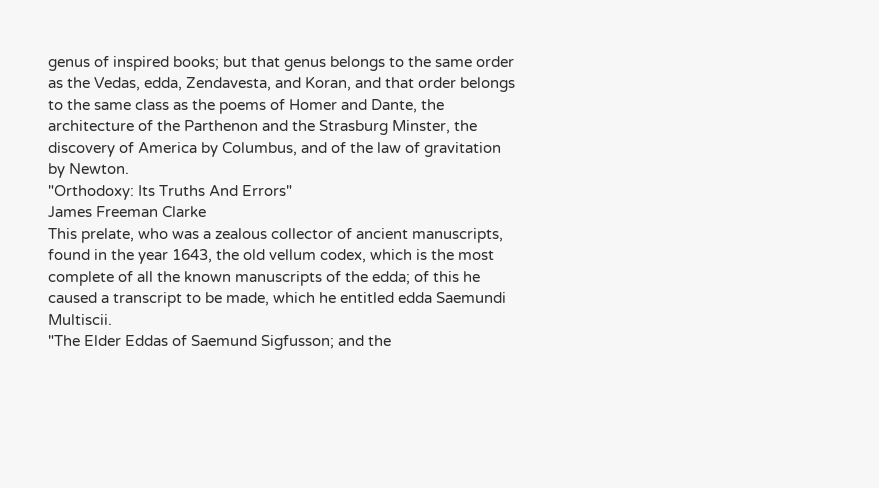genus of inspired books; but that genus belongs to the same order as the Vedas, edda, Zendavesta, and Koran, and that order belongs to the same class as the poems of Homer and Dante, the architecture of the Parthenon and the Strasburg Minster, the discovery of America by Columbus, and of the law of gravitation by Newton.
"Orthodoxy: Its Truths And Errors"
James Freeman Clarke
This prelate, who was a zealous collector of ancient manuscripts, found in the year 1643, the old vellum codex, which is the most complete of all the known manuscripts of the edda; of this he caused a transcript to be made, which he entitled edda Saemundi Multiscii.
"The Elder Eddas of Saemund Sigfusson; and the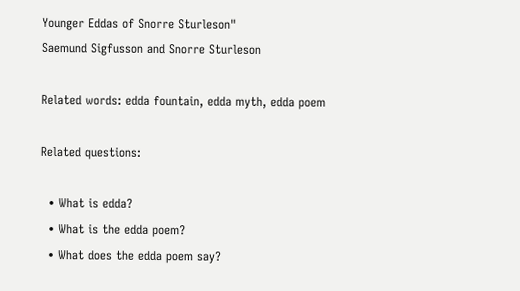Younger Eddas of Snorre Sturleson"
Saemund Sigfusson and Snorre Sturleson

Related words: edda fountain, edda myth, edda poem

Related questions:

  • What is edda?
  • What is the edda poem?
  • What does the edda poem say?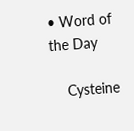• Word of the Day

    Cysteine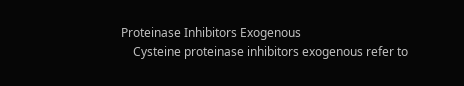Proteinase Inhibitors Exogenous
    Cysteine proteinase inhibitors exogenous refer to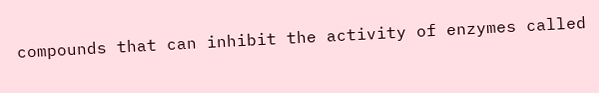compounds that can inhibit the activity of enzymes called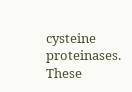cysteine proteinases. These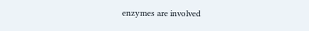enzymes are involved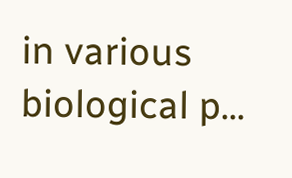in various biological p...